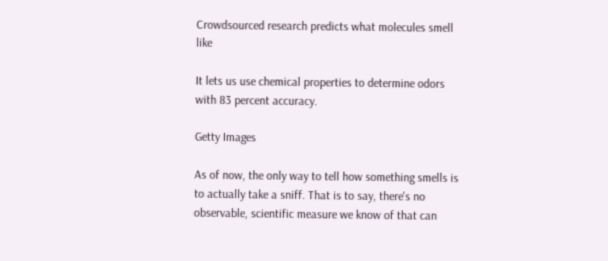Crowdsourced research predicts what molecules smell like

It lets us use chemical properties to determine odors with 83 percent accuracy.

Getty Images

As of now, the only way to tell how something smells is to actually take a sniff. That is to say, there's no observable, scientific measure we know of that can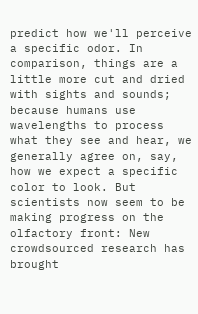predict how we'll perceive a specific odor. In comparison, things are a little more cut and dried with sights and sounds; because humans use wavelengths to process what they see and hear, we generally agree on, say, how we expect a specific color to look. But scientists now seem to be making progress on the olfactory front: New crowdsourced research has brought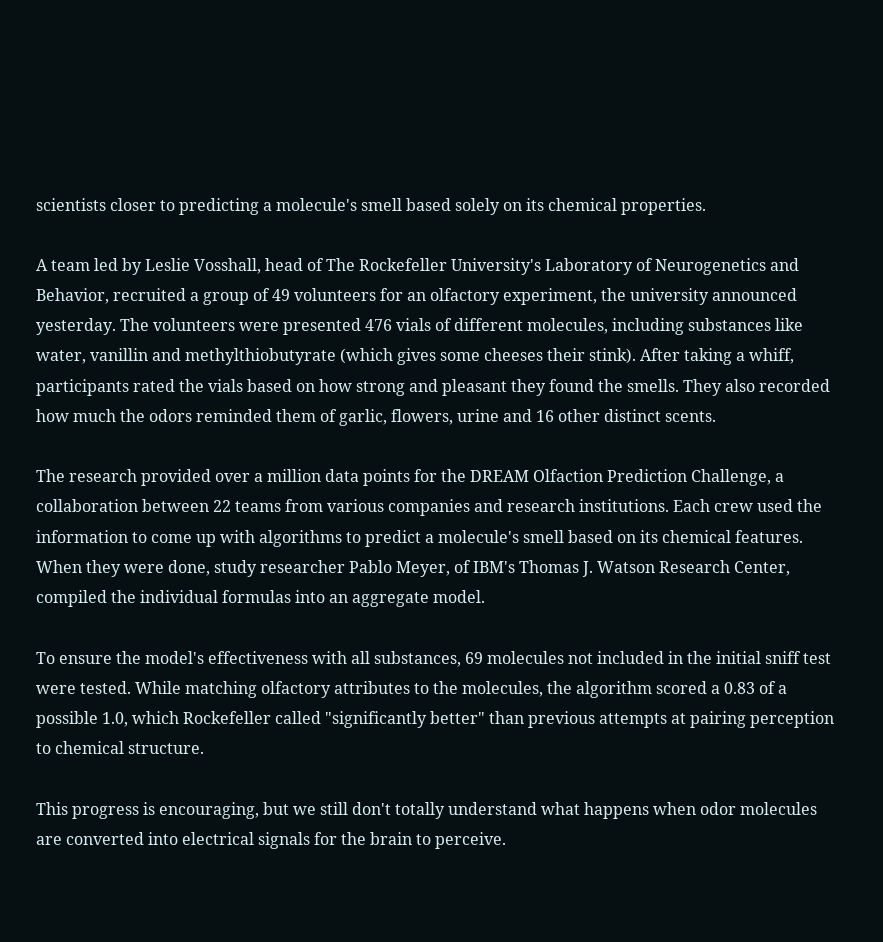scientists closer to predicting a molecule's smell based solely on its chemical properties.

A team led by Leslie Vosshall, head of The Rockefeller University's Laboratory of Neurogenetics and Behavior, recruited a group of 49 volunteers for an olfactory experiment, the university announced yesterday. The volunteers were presented 476 vials of different molecules, including substances like water, vanillin and methylthiobutyrate (which gives some cheeses their stink). After taking a whiff, participants rated the vials based on how strong and pleasant they found the smells. They also recorded how much the odors reminded them of garlic, flowers, urine and 16 other distinct scents.

The research provided over a million data points for the DREAM Olfaction Prediction Challenge, a collaboration between 22 teams from various companies and research institutions. Each crew used the information to come up with algorithms to predict a molecule's smell based on its chemical features. When they were done, study researcher Pablo Meyer, of IBM's Thomas J. Watson Research Center, compiled the individual formulas into an aggregate model.

To ensure the model's effectiveness with all substances, 69 molecules not included in the initial sniff test were tested. While matching olfactory attributes to the molecules, the algorithm scored a 0.83 of a possible 1.0, which Rockefeller called "significantly better" than previous attempts at pairing perception to chemical structure.

This progress is encouraging, but we still don't totally understand what happens when odor molecules are converted into electrical signals for the brain to perceive.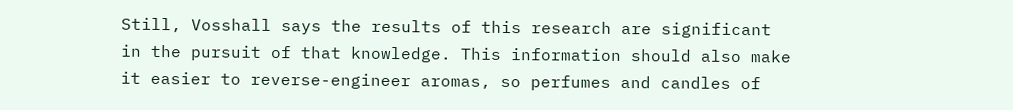Still, Vosshall says the results of this research are significant in the pursuit of that knowledge. This information should also make it easier to reverse-engineer aromas, so perfumes and candles of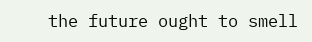the future ought to smell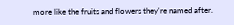more like the fruits and flowers they're named after.